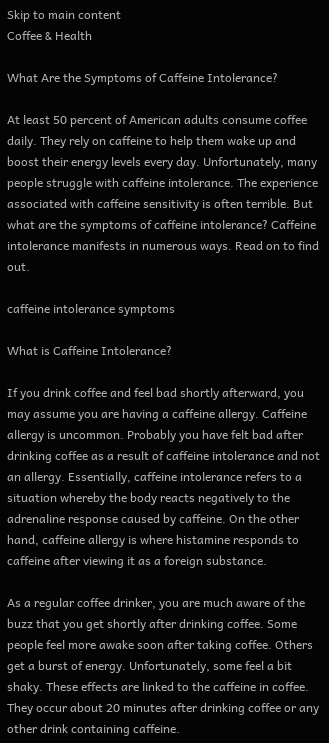Skip to main content
Coffee & Health

What Are the Symptoms of Caffeine Intolerance?

At least 50 percent of American adults consume coffee daily. They rely on caffeine to help them wake up and boost their energy levels every day. Unfortunately, many people struggle with caffeine intolerance. The experience associated with caffeine sensitivity is often terrible. But what are the symptoms of caffeine intolerance? Caffeine intolerance manifests in numerous ways. Read on to find out.

caffeine intolerance symptoms

What is Caffeine Intolerance?

If you drink coffee and feel bad shortly afterward, you may assume you are having a caffeine allergy. Caffeine allergy is uncommon. Probably you have felt bad after drinking coffee as a result of caffeine intolerance and not an allergy. Essentially, caffeine intolerance refers to a situation whereby the body reacts negatively to the adrenaline response caused by caffeine. On the other hand, caffeine allergy is where histamine responds to caffeine after viewing it as a foreign substance.

As a regular coffee drinker, you are much aware of the buzz that you get shortly after drinking coffee. Some people feel more awake soon after taking coffee. Others get a burst of energy. Unfortunately, some feel a bit shaky. These effects are linked to the caffeine in coffee. They occur about 20 minutes after drinking coffee or any other drink containing caffeine.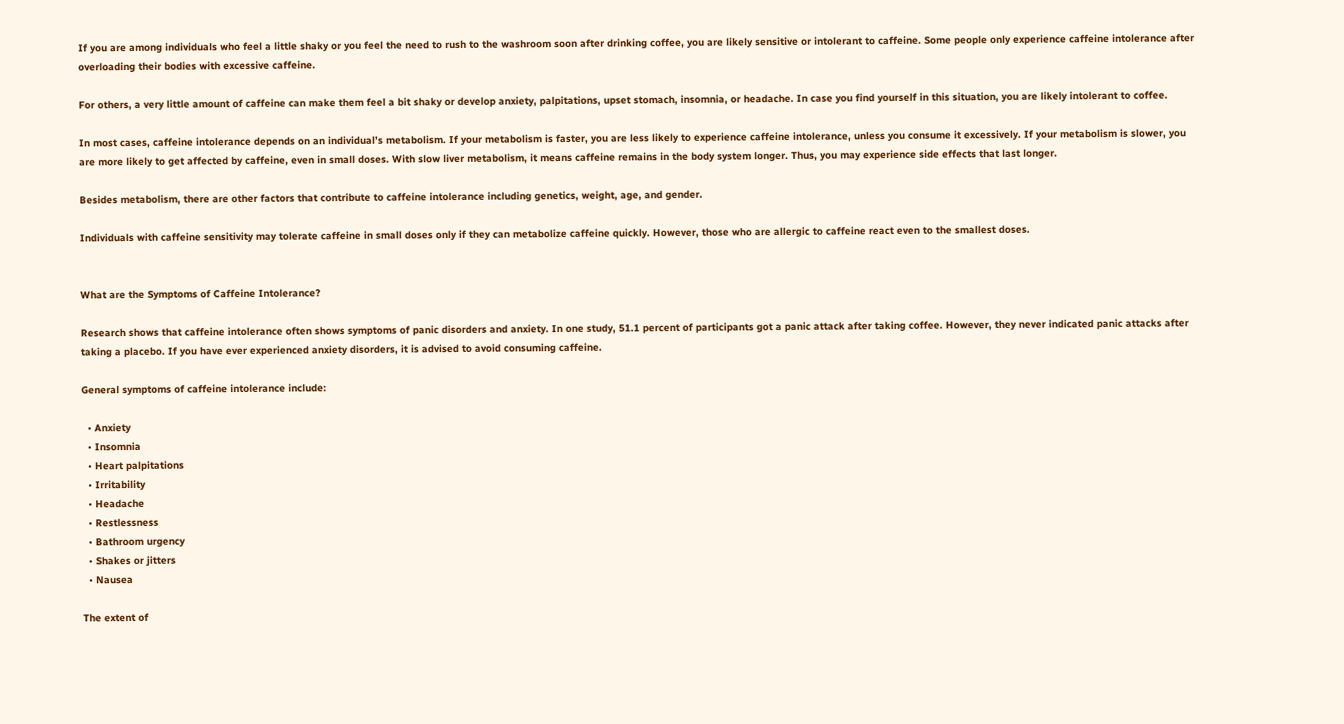If you are among individuals who feel a little shaky or you feel the need to rush to the washroom soon after drinking coffee, you are likely sensitive or intolerant to caffeine. Some people only experience caffeine intolerance after overloading their bodies with excessive caffeine.

For others, a very little amount of caffeine can make them feel a bit shaky or develop anxiety, palpitations, upset stomach, insomnia, or headache. In case you find yourself in this situation, you are likely intolerant to coffee.

In most cases, caffeine intolerance depends on an individual’s metabolism. If your metabolism is faster, you are less likely to experience caffeine intolerance, unless you consume it excessively. If your metabolism is slower, you are more likely to get affected by caffeine, even in small doses. With slow liver metabolism, it means caffeine remains in the body system longer. Thus, you may experience side effects that last longer.

Besides metabolism, there are other factors that contribute to caffeine intolerance including genetics, weight, age, and gender.

Individuals with caffeine sensitivity may tolerate caffeine in small doses only if they can metabolize caffeine quickly. However, those who are allergic to caffeine react even to the smallest doses.


What are the Symptoms of Caffeine Intolerance?

Research shows that caffeine intolerance often shows symptoms of panic disorders and anxiety. In one study, 51.1 percent of participants got a panic attack after taking coffee. However, they never indicated panic attacks after taking a placebo. If you have ever experienced anxiety disorders, it is advised to avoid consuming caffeine.

General symptoms of caffeine intolerance include:

  • Anxiety
  • Insomnia
  • Heart palpitations
  • Irritability
  • Headache
  • Restlessness
  • Bathroom urgency
  • Shakes or jitters
  • Nausea

The extent of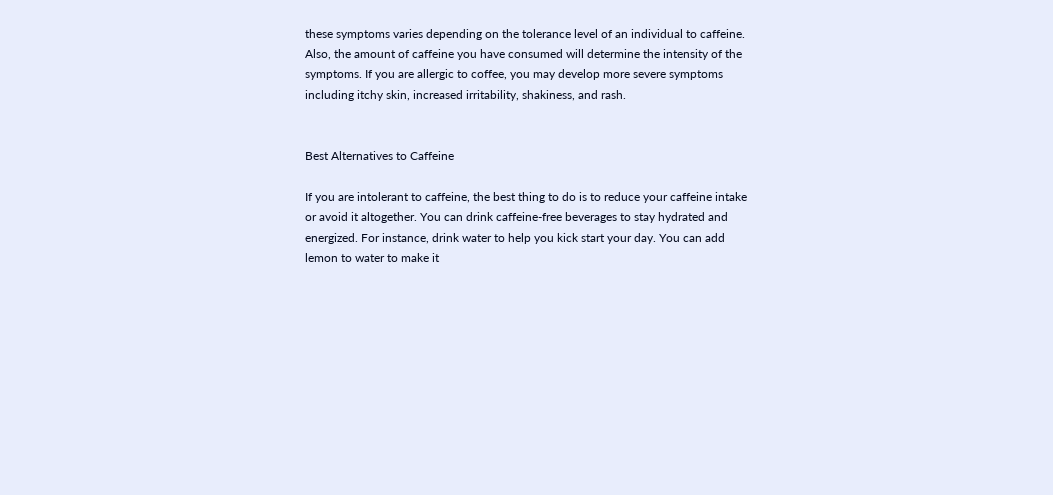these symptoms varies depending on the tolerance level of an individual to caffeine. Also, the amount of caffeine you have consumed will determine the intensity of the symptoms. If you are allergic to coffee, you may develop more severe symptoms including itchy skin, increased irritability, shakiness, and rash.


Best Alternatives to Caffeine

If you are intolerant to caffeine, the best thing to do is to reduce your caffeine intake or avoid it altogether. You can drink caffeine-free beverages to stay hydrated and energized. For instance, drink water to help you kick start your day. You can add lemon to water to make it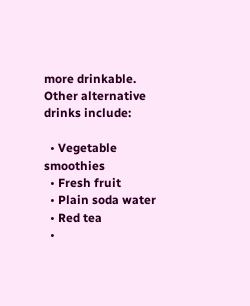more drinkable. Other alternative drinks include:

  • Vegetable smoothies
  • Fresh fruit
  • Plain soda water
  • Red tea
  •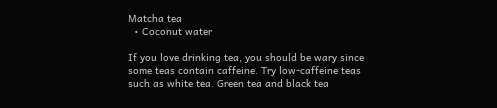Matcha tea
  • Coconut water

If you love drinking tea, you should be wary since some teas contain caffeine. Try low-caffeine teas such as white tea. Green tea and black tea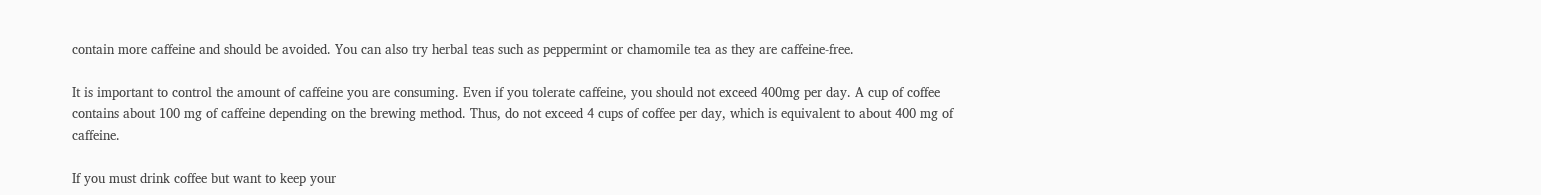contain more caffeine and should be avoided. You can also try herbal teas such as peppermint or chamomile tea as they are caffeine-free.

It is important to control the amount of caffeine you are consuming. Even if you tolerate caffeine, you should not exceed 400mg per day. A cup of coffee contains about 100 mg of caffeine depending on the brewing method. Thus, do not exceed 4 cups of coffee per day, which is equivalent to about 400 mg of caffeine.

If you must drink coffee but want to keep your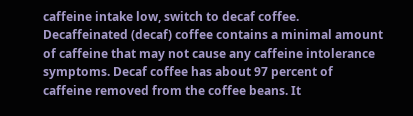caffeine intake low, switch to decaf coffee. Decaffeinated (decaf) coffee contains a minimal amount of caffeine that may not cause any caffeine intolerance symptoms. Decaf coffee has about 97 percent of caffeine removed from the coffee beans. It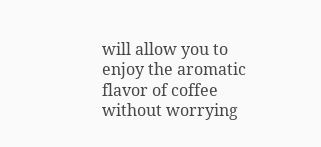will allow you to enjoy the aromatic flavor of coffee without worrying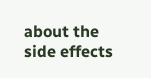about the side effects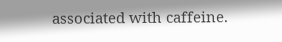associated with caffeine.